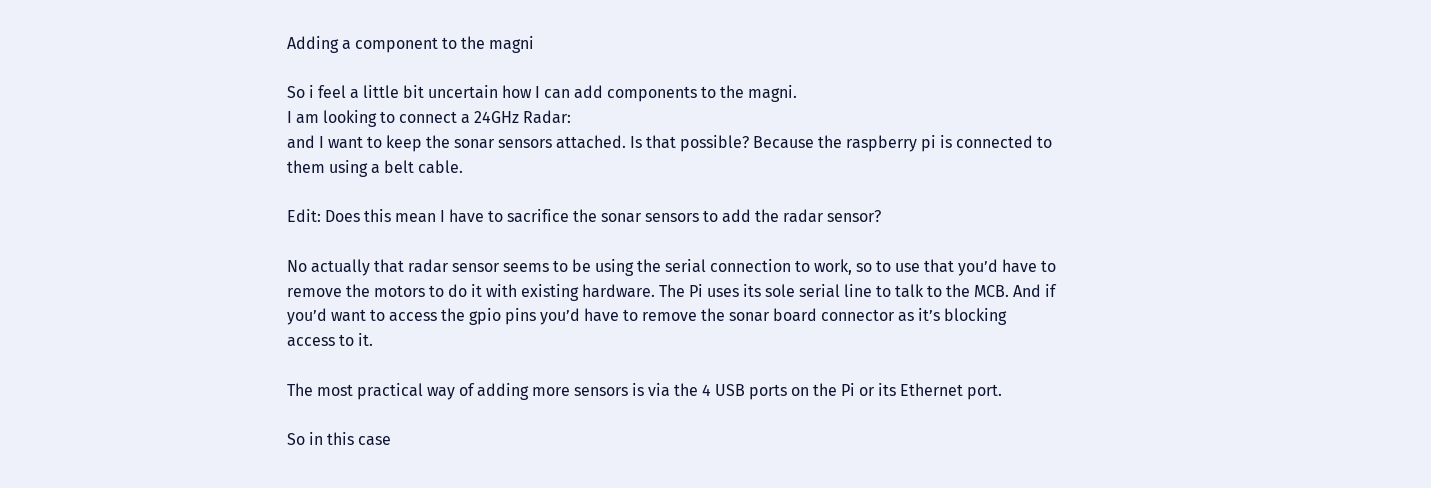Adding a component to the magni

So i feel a little bit uncertain how I can add components to the magni.
I am looking to connect a 24GHz Radar:
and I want to keep the sonar sensors attached. Is that possible? Because the raspberry pi is connected to them using a belt cable.

Edit: Does this mean I have to sacrifice the sonar sensors to add the radar sensor?

No actually that radar sensor seems to be using the serial connection to work, so to use that you’d have to remove the motors to do it with existing hardware. The Pi uses its sole serial line to talk to the MCB. And if you’d want to access the gpio pins you’d have to remove the sonar board connector as it’s blocking access to it.

The most practical way of adding more sensors is via the 4 USB ports on the Pi or its Ethernet port.

So in this case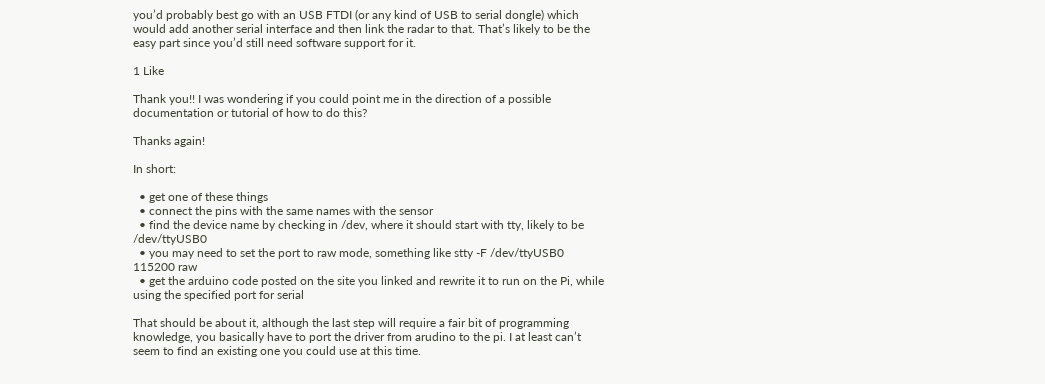you’d probably best go with an USB FTDI (or any kind of USB to serial dongle) which would add another serial interface and then link the radar to that. That’s likely to be the easy part since you’d still need software support for it.

1 Like

Thank you!! I was wondering if you could point me in the direction of a possible documentation or tutorial of how to do this?

Thanks again!

In short:

  • get one of these things
  • connect the pins with the same names with the sensor
  • find the device name by checking in /dev, where it should start with tty, likely to be /dev/ttyUSB0
  • you may need to set the port to raw mode, something like stty -F /dev/ttyUSB0 115200 raw
  • get the arduino code posted on the site you linked and rewrite it to run on the Pi, while using the specified port for serial

That should be about it, although the last step will require a fair bit of programming knowledge, you basically have to port the driver from arudino to the pi. I at least can’t seem to find an existing one you could use at this time.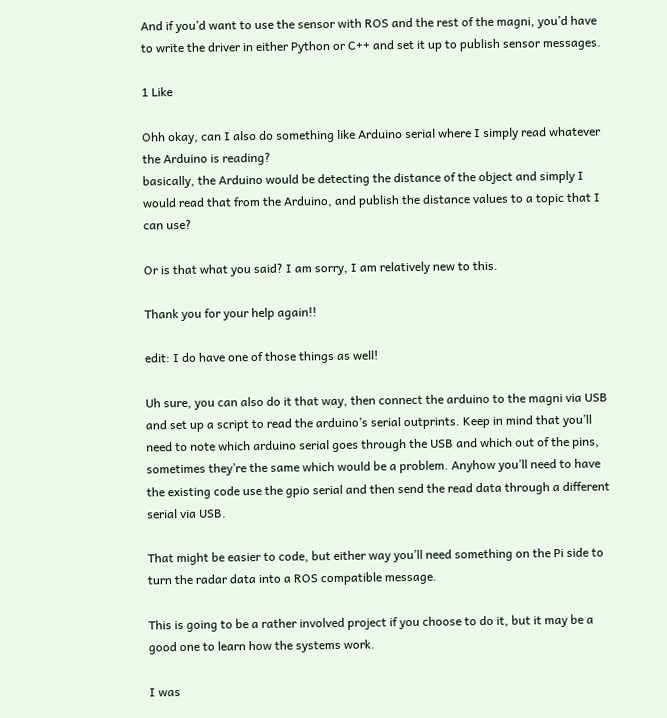And if you’d want to use the sensor with ROS and the rest of the magni, you’d have to write the driver in either Python or C++ and set it up to publish sensor messages.

1 Like

Ohh okay, can I also do something like Arduino serial where I simply read whatever the Arduino is reading?
basically, the Arduino would be detecting the distance of the object and simply I would read that from the Arduino, and publish the distance values to a topic that I can use?

Or is that what you said? I am sorry, I am relatively new to this.

Thank you for your help again!!

edit: I do have one of those things as well!

Uh sure, you can also do it that way, then connect the arduino to the magni via USB and set up a script to read the arduino’s serial outprints. Keep in mind that you’ll need to note which arduino serial goes through the USB and which out of the pins, sometimes they’re the same which would be a problem. Anyhow you’ll need to have the existing code use the gpio serial and then send the read data through a different serial via USB.

That might be easier to code, but either way you’ll need something on the Pi side to turn the radar data into a ROS compatible message.

This is going to be a rather involved project if you choose to do it, but it may be a good one to learn how the systems work.

I was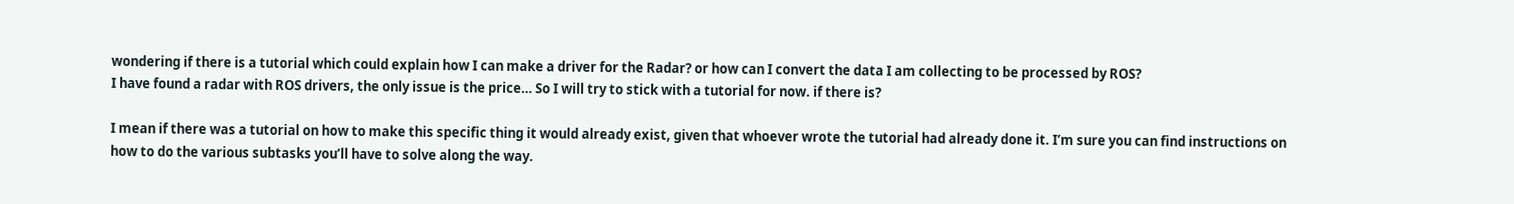wondering if there is a tutorial which could explain how I can make a driver for the Radar? or how can I convert the data I am collecting to be processed by ROS?
I have found a radar with ROS drivers, the only issue is the price… So I will try to stick with a tutorial for now. if there is?

I mean if there was a tutorial on how to make this specific thing it would already exist, given that whoever wrote the tutorial had already done it. I’m sure you can find instructions on how to do the various subtasks you’ll have to solve along the way.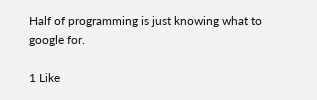Half of programming is just knowing what to google for.

1 Like